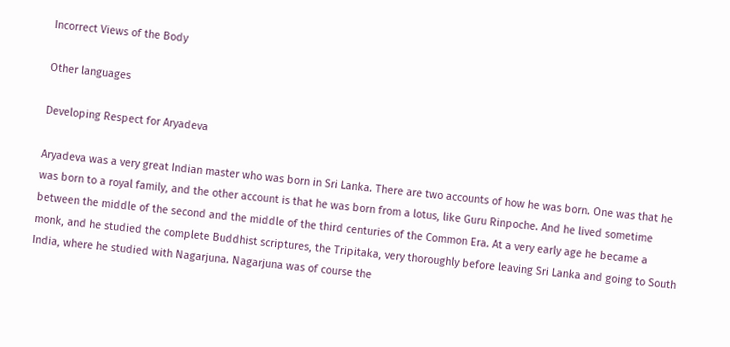Incorrect Views of the Body

Other languages

Developing Respect for Aryadeva

Aryadeva was a very great Indian master who was born in Sri Lanka. There are two accounts of how he was born. One was that he was born to a royal family, and the other account is that he was born from a lotus, like Guru Rinpoche. And he lived sometime between the middle of the second and the middle of the third centuries of the Common Era. At a very early age he became a monk, and he studied the complete Buddhist scriptures, the Tripitaka, very thoroughly before leaving Sri Lanka and going to South India, where he studied with Nagarjuna. Nagarjuna was of course the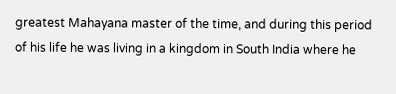greatest Mahayana master of the time, and during this period of his life he was living in a kingdom in South India where he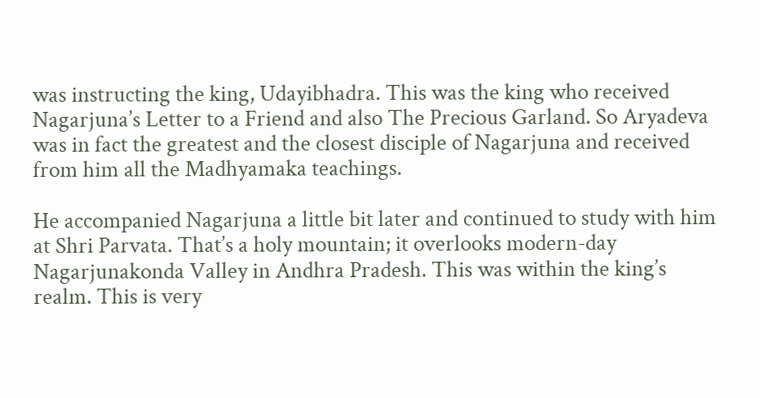was instructing the king, Udayibhadra. This was the king who received Nagarjuna’s Letter to a Friend and also The Precious Garland. So Aryadeva was in fact the greatest and the closest disciple of Nagarjuna and received from him all the Madhyamaka teachings.

He accompanied Nagarjuna a little bit later and continued to study with him at Shri Parvata. That’s a holy mountain; it overlooks modern-day Nagarjunakonda Valley in Andhra Pradesh. This was within the king’s realm. This is very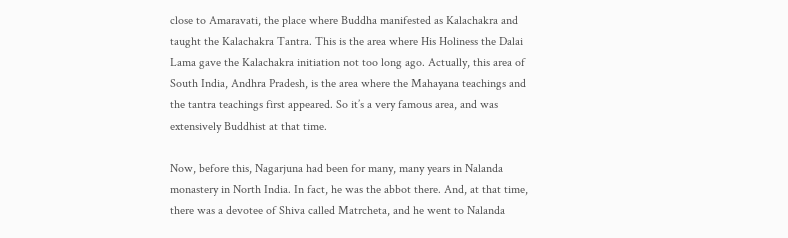close to Amaravati, the place where Buddha manifested as Kalachakra and taught the Kalachakra Tantra. This is the area where His Holiness the Dalai Lama gave the Kalachakra initiation not too long ago. Actually, this area of South India, Andhra Pradesh, is the area where the Mahayana teachings and the tantra teachings first appeared. So it’s a very famous area, and was extensively Buddhist at that time.

Now, before this, Nagarjuna had been for many, many years in Nalanda monastery in North India. In fact, he was the abbot there. And, at that time, there was a devotee of Shiva called Matrcheta, and he went to Nalanda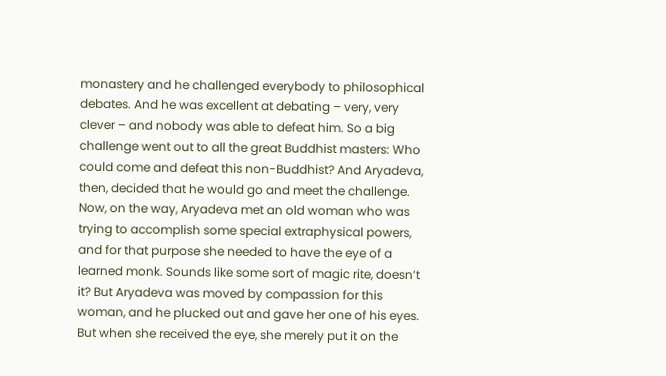monastery and he challenged everybody to philosophical debates. And he was excellent at debating – very, very clever – and nobody was able to defeat him. So a big challenge went out to all the great Buddhist masters: Who could come and defeat this non-Buddhist? And Aryadeva, then, decided that he would go and meet the challenge. Now, on the way, Aryadeva met an old woman who was trying to accomplish some special extraphysical powers, and for that purpose she needed to have the eye of a learned monk. Sounds like some sort of magic rite, doesn’t it? But Aryadeva was moved by compassion for this woman, and he plucked out and gave her one of his eyes. But when she received the eye, she merely put it on the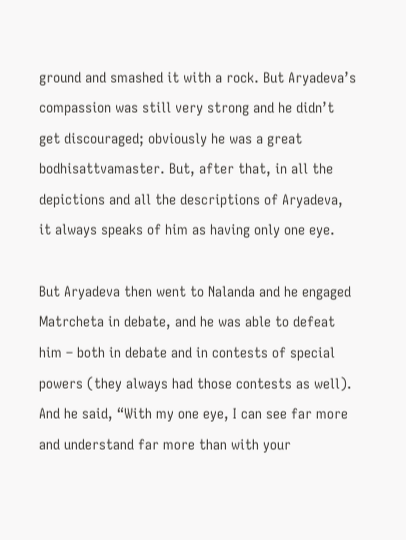ground and smashed it with a rock. But Aryadeva’s compassion was still very strong and he didn’t get discouraged; obviously he was a great bodhisattvamaster. But, after that, in all the depictions and all the descriptions of Aryadeva, it always speaks of him as having only one eye.

But Aryadeva then went to Nalanda and he engaged Matrcheta in debate, and he was able to defeat him – both in debate and in contests of special powers (they always had those contests as well). And he said, “With my one eye, I can see far more and understand far more than with your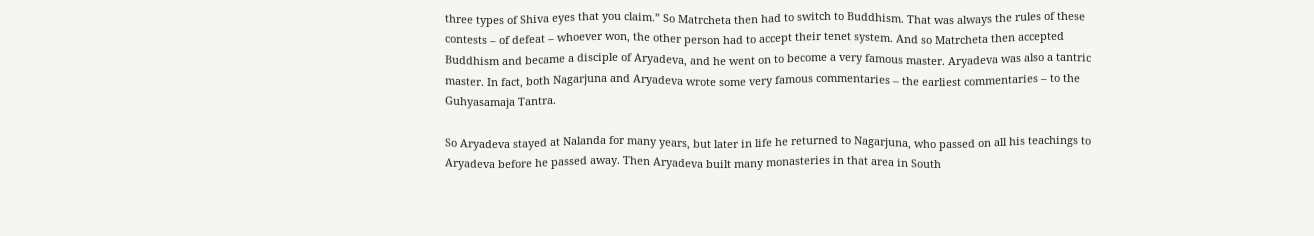three types of Shiva eyes that you claim.” So Matrcheta then had to switch to Buddhism. That was always the rules of these contests – of defeat – whoever won, the other person had to accept their tenet system. And so Matrcheta then accepted Buddhism and became a disciple of Aryadeva, and he went on to become a very famous master. Aryadeva was also a tantric master. In fact, both Nagarjuna and Aryadeva wrote some very famous commentaries – the earliest commentaries – to the Guhyasamaja Tantra.

So Aryadeva stayed at Nalanda for many years, but later in life he returned to Nagarjuna, who passed on all his teachings to Aryadeva before he passed away. Then Aryadeva built many monasteries in that area in South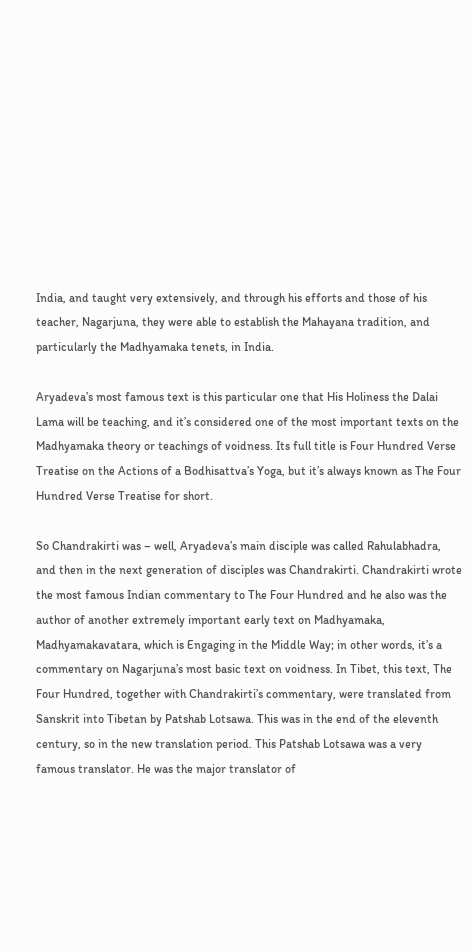India, and taught very extensively, and through his efforts and those of his teacher, Nagarjuna, they were able to establish the Mahayana tradition, and particularly the Madhyamaka tenets, in India.

Aryadeva’s most famous text is this particular one that His Holiness the Dalai Lama will be teaching, and it’s considered one of the most important texts on the Madhyamaka theory or teachings of voidness. Its full title is Four Hundred Verse Treatise on the Actions of a Bodhisattva’s Yoga, but it’s always known as The Four Hundred Verse Treatise for short.

So Chandrakirti was – well, Aryadeva’s main disciple was called Rahulabhadra, and then in the next generation of disciples was Chandrakirti. Chandrakirti wrote the most famous Indian commentary to The Four Hundred and he also was the author of another extremely important early text on Madhyamaka, Madhyamakavatara, which is Engaging in the Middle Way; in other words, it’s a commentary on Nagarjuna’s most basic text on voidness. In Tibet, this text, The Four Hundred, together with Chandrakirti’s commentary, were translated from Sanskrit into Tibetan by Patshab Lotsawa. This was in the end of the eleventh century, so in the new translation period. This Patshab Lotsawa was a very famous translator. He was the major translator of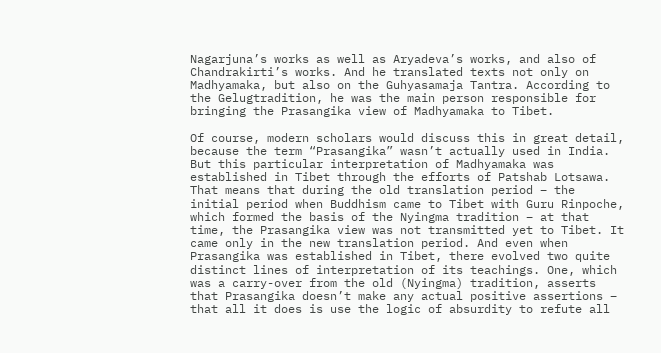Nagarjuna’s works as well as Aryadeva’s works, and also of Chandrakirti’s works. And he translated texts not only on Madhyamaka, but also on the Guhyasamaja Tantra. According to the Gelugtradition, he was the main person responsible for bringing the Prasangika view of Madhyamaka to Tibet.

Of course, modern scholars would discuss this in great detail, because the term “Prasangika” wasn’t actually used in India. But this particular interpretation of Madhyamaka was established in Tibet through the efforts of Patshab Lotsawa. That means that during the old translation period – the initial period when Buddhism came to Tibet with Guru Rinpoche, which formed the basis of the Nyingma tradition – at that time, the Prasangika view was not transmitted yet to Tibet. It came only in the new translation period. And even when Prasangika was established in Tibet, there evolved two quite distinct lines of interpretation of its teachings. One, which was a carry-over from the old (Nyingma) tradition, asserts that Prasangika doesn’t make any actual positive assertions – that all it does is use the logic of absurdity to refute all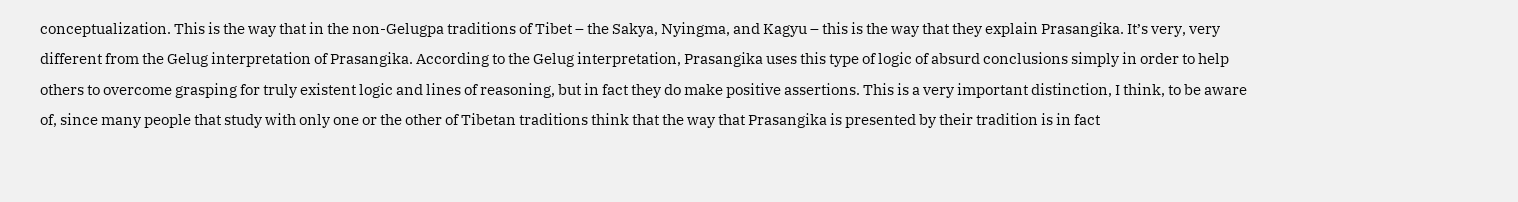conceptualization. This is the way that in the non-Gelugpa traditions of Tibet – the Sakya, Nyingma, and Kagyu – this is the way that they explain Prasangika. It’s very, very different from the Gelug interpretation of Prasangika. According to the Gelug interpretation, Prasangika uses this type of logic of absurd conclusions simply in order to help others to overcome grasping for truly existent logic and lines of reasoning, but in fact they do make positive assertions. This is a very important distinction, I think, to be aware of, since many people that study with only one or the other of Tibetan traditions think that the way that Prasangika is presented by their tradition is in fact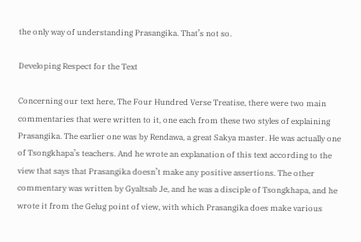the only way of understanding Prasangika. That’s not so.

Developing Respect for the Text

Concerning our text here, The Four Hundred Verse Treatise, there were two main commentaries that were written to it, one each from these two styles of explaining Prasangika. The earlier one was by Rendawa, a great Sakya master. He was actually one of Tsongkhapa’s teachers. And he wrote an explanation of this text according to the view that says that Prasangika doesn’t make any positive assertions. The other commentary was written by Gyaltsab Je, and he was a disciple of Tsongkhapa, and he wrote it from the Gelug point of view, with which Prasangika does make various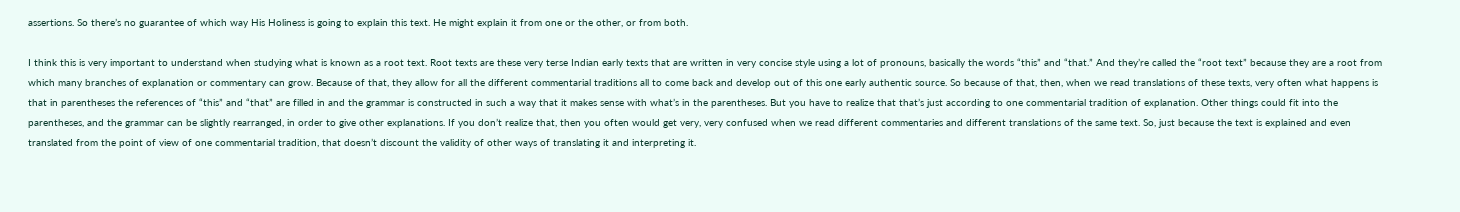assertions. So there’s no guarantee of which way His Holiness is going to explain this text. He might explain it from one or the other, or from both.

I think this is very important to understand when studying what is known as a root text. Root texts are these very terse Indian early texts that are written in very concise style using a lot of pronouns, basically the words “this” and “that.” And they’re called the “root text” because they are a root from which many branches of explanation or commentary can grow. Because of that, they allow for all the different commentarial traditions all to come back and develop out of this one early authentic source. So because of that, then, when we read translations of these texts, very often what happens is that in parentheses the references of “this” and “that” are filled in and the grammar is constructed in such a way that it makes sense with what’s in the parentheses. But you have to realize that that’s just according to one commentarial tradition of explanation. Other things could fit into the parentheses, and the grammar can be slightly rearranged, in order to give other explanations. If you don’t realize that, then you often would get very, very confused when we read different commentaries and different translations of the same text. So, just because the text is explained and even translated from the point of view of one commentarial tradition, that doesn’t discount the validity of other ways of translating it and interpreting it.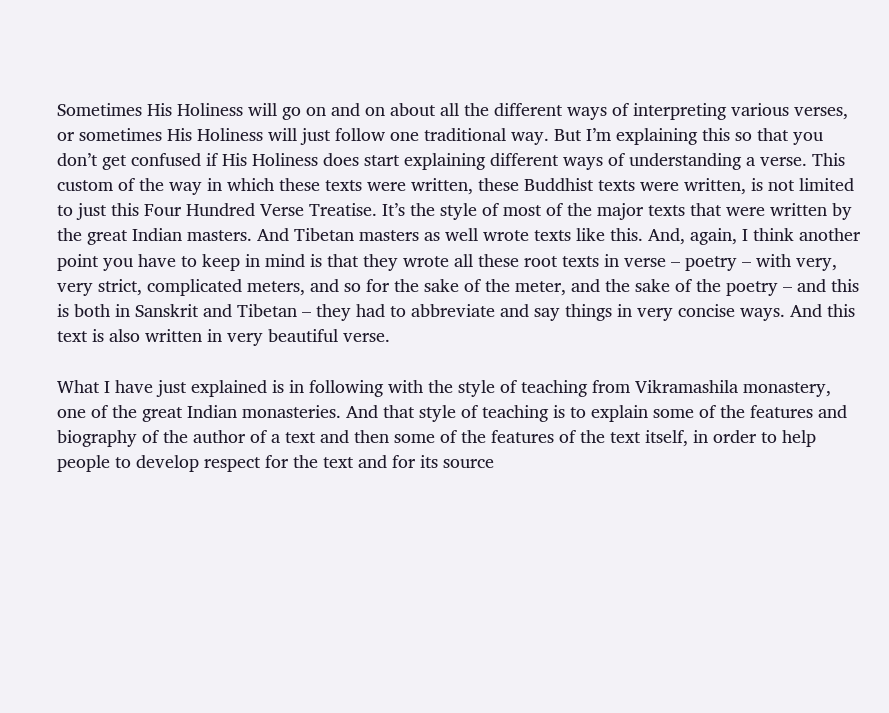Sometimes His Holiness will go on and on about all the different ways of interpreting various verses, or sometimes His Holiness will just follow one traditional way. But I’m explaining this so that you don’t get confused if His Holiness does start explaining different ways of understanding a verse. This custom of the way in which these texts were written, these Buddhist texts were written, is not limited to just this Four Hundred Verse Treatise. It’s the style of most of the major texts that were written by the great Indian masters. And Tibetan masters as well wrote texts like this. And, again, I think another point you have to keep in mind is that they wrote all these root texts in verse – poetry – with very, very strict, complicated meters, and so for the sake of the meter, and the sake of the poetry – and this is both in Sanskrit and Tibetan – they had to abbreviate and say things in very concise ways. And this text is also written in very beautiful verse.

What I have just explained is in following with the style of teaching from Vikramashila monastery, one of the great Indian monasteries. And that style of teaching is to explain some of the features and biography of the author of a text and then some of the features of the text itself, in order to help people to develop respect for the text and for its source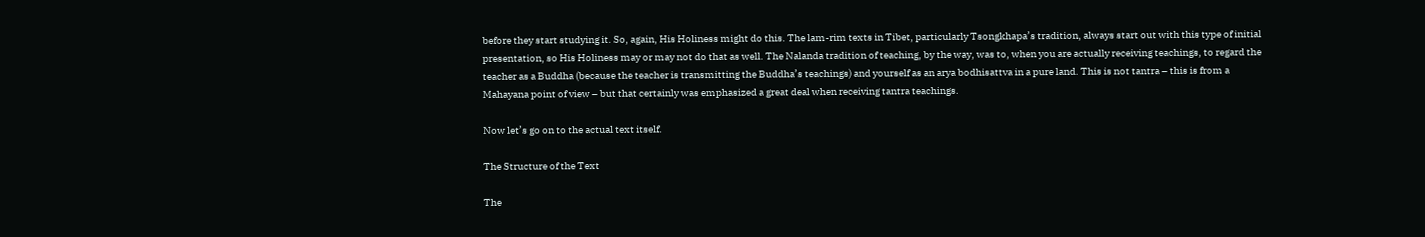before they start studying it. So, again, His Holiness might do this. The lam-rim texts in Tibet, particularly Tsongkhapa’s tradition, always start out with this type of initial presentation, so His Holiness may or may not do that as well. The Nalanda tradition of teaching, by the way, was to, when you are actually receiving teachings, to regard the teacher as a Buddha (because the teacher is transmitting the Buddha’s teachings) and yourself as an arya bodhisattva in a pure land. This is not tantra – this is from a Mahayana point of view – but that certainly was emphasized a great deal when receiving tantra teachings.

Now let’s go on to the actual text itself.

The Structure of the Text

The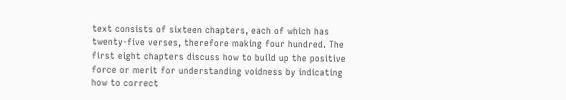text consists of sixteen chapters, each of which has twenty-five verses, therefore making four hundred. The first eight chapters discuss how to build up the positive force or merit for understanding voidness by indicating how to correct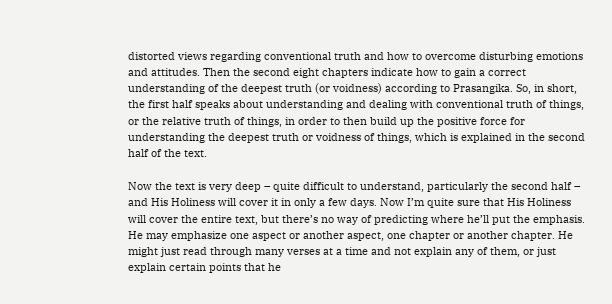distorted views regarding conventional truth and how to overcome disturbing emotions and attitudes. Then the second eight chapters indicate how to gain a correct understanding of the deepest truth (or voidness) according to Prasangika. So, in short, the first half speaks about understanding and dealing with conventional truth of things, or the relative truth of things, in order to then build up the positive force for understanding the deepest truth or voidness of things, which is explained in the second half of the text.

Now the text is very deep – quite difficult to understand, particularly the second half – and His Holiness will cover it in only a few days. Now I’m quite sure that His Holiness will cover the entire text, but there’s no way of predicting where he’ll put the emphasis. He may emphasize one aspect or another aspect, one chapter or another chapter. He might just read through many verses at a time and not explain any of them, or just explain certain points that he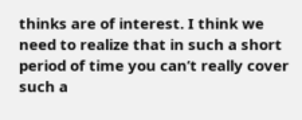thinks are of interest. I think we need to realize that in such a short period of time you can’t really cover such a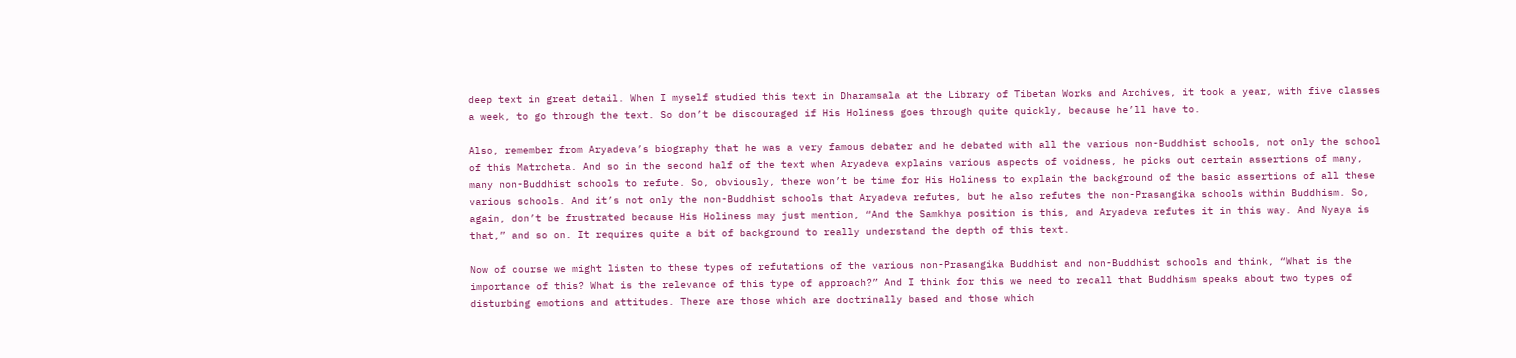deep text in great detail. When I myself studied this text in Dharamsala at the Library of Tibetan Works and Archives, it took a year, with five classes a week, to go through the text. So don’t be discouraged if His Holiness goes through quite quickly, because he’ll have to.

Also, remember from Aryadeva’s biography that he was a very famous debater and he debated with all the various non-Buddhist schools, not only the school of this Matrcheta. And so in the second half of the text when Aryadeva explains various aspects of voidness, he picks out certain assertions of many, many non-Buddhist schools to refute. So, obviously, there won’t be time for His Holiness to explain the background of the basic assertions of all these various schools. And it’s not only the non-Buddhist schools that Aryadeva refutes, but he also refutes the non-Prasangika schools within Buddhism. So, again, don’t be frustrated because His Holiness may just mention, “And the Samkhya position is this, and Aryadeva refutes it in this way. And Nyaya is that,” and so on. It requires quite a bit of background to really understand the depth of this text.

Now of course we might listen to these types of refutations of the various non-Prasangika Buddhist and non-Buddhist schools and think, “What is the importance of this? What is the relevance of this type of approach?” And I think for this we need to recall that Buddhism speaks about two types of disturbing emotions and attitudes. There are those which are doctrinally based and those which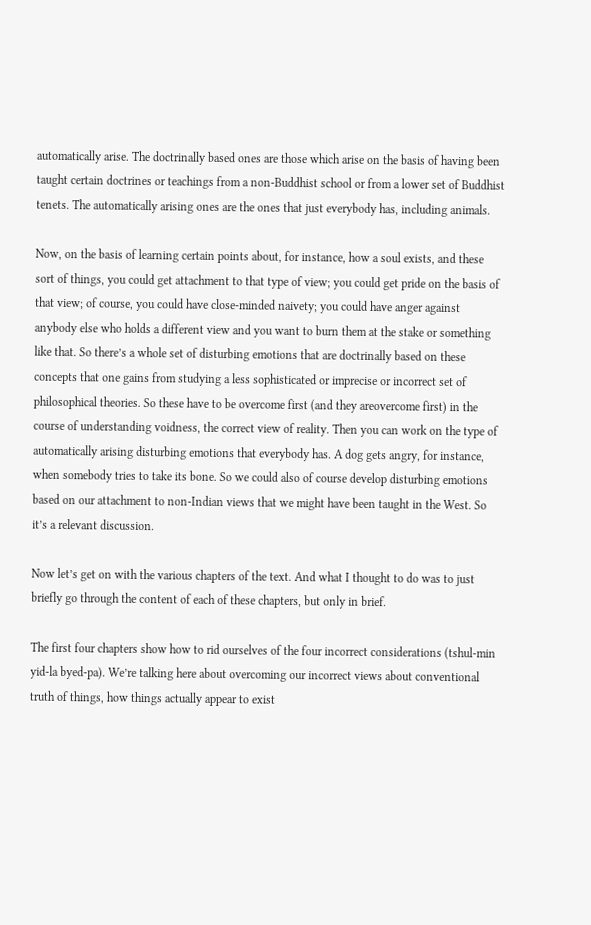automatically arise. The doctrinally based ones are those which arise on the basis of having been taught certain doctrines or teachings from a non-Buddhist school or from a lower set of Buddhist tenets. The automatically arising ones are the ones that just everybody has, including animals.

Now, on the basis of learning certain points about, for instance, how a soul exists, and these sort of things, you could get attachment to that type of view; you could get pride on the basis of that view; of course, you could have close-minded naivety; you could have anger against anybody else who holds a different view and you want to burn them at the stake or something like that. So there’s a whole set of disturbing emotions that are doctrinally based on these concepts that one gains from studying a less sophisticated or imprecise or incorrect set of philosophical theories. So these have to be overcome first (and they areovercome first) in the course of understanding voidness, the correct view of reality. Then you can work on the type of automatically arising disturbing emotions that everybody has. A dog gets angry, for instance, when somebody tries to take its bone. So we could also of course develop disturbing emotions based on our attachment to non-Indian views that we might have been taught in the West. So it’s a relevant discussion.

Now let’s get on with the various chapters of the text. And what I thought to do was to just briefly go through the content of each of these chapters, but only in brief.

The first four chapters show how to rid ourselves of the four incorrect considerations (tshul-min yid-la byed-pa). We’re talking here about overcoming our incorrect views about conventional truth of things, how things actually appear to exist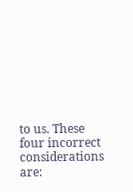to us. These four incorrect considerations are: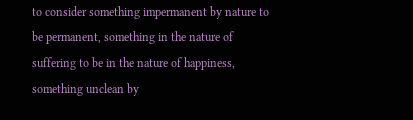to consider something impermanent by nature to be permanent, something in the nature of suffering to be in the nature of happiness, something unclean by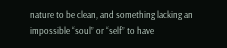nature to be clean, and something lacking an impossible “soul” or “self” to have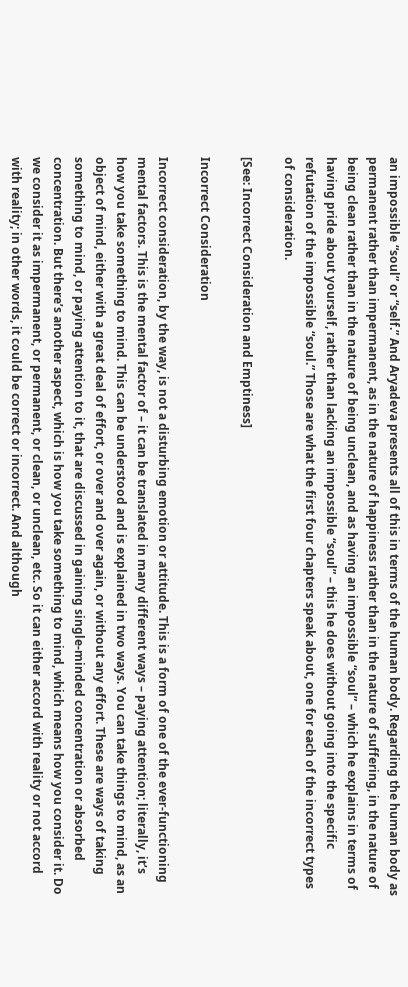an impossible “soul” or “self.” And Aryadeva presents all of this in terms of the human body. Regarding the human body as permanent rather than impermanent, as in the nature of happiness rather than in the nature of suffering, in the nature of being clean rather than in the nature of being unclean, and as having an impossible “soul” – which he explains in terms of having pride about yourself, rather than lacking an impossible “soul” – this he does without going into the specific refutation of the impossible “soul.” Those are what the first four chapters speak about, one for each of the incorrect types of consideration.

[See: Incorrect Consideration and Emptiness]

Incorrect Consideration

Incorrect consideration, by the way, is not a disturbing emotion or attitude. This is a form of one of the ever-functioning mental factors. This is the mental factor of – it can be translated in many different ways – paying attention; literally, it’s how you take something to mind. This can be understood and is explained in two ways. You can take things to mind, as an object of mind, either with a great deal of effort, or over and over again, or without any effort. These are ways of taking something to mind, or paying attention to it, that are discussed in gaining single-minded concentration or absorbed concentration. But there’s another aspect, which is how you take something to mind, which means how you consider it. Do we consider it as impermanent, or permanent, or clean, or unclean, etc. So it can either accord with reality or not accord with reality; in other words, it could be correct or incorrect. And although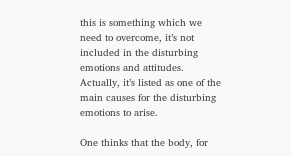this is something which we need to overcome, it’s not included in the disturbing emotions and attitudes. Actually, it’s listed as one of the main causes for the disturbing emotions to arise.

One thinks that the body, for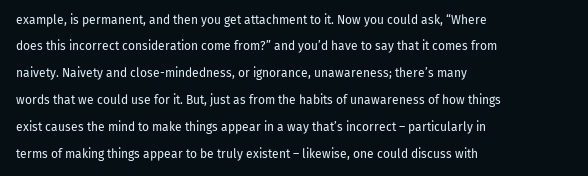example, is permanent, and then you get attachment to it. Now you could ask, “Where does this incorrect consideration come from?” and you’d have to say that it comes from naivety. Naivety and close-mindedness, or ignorance, unawareness; there’s many words that we could use for it. But, just as from the habits of unawareness of how things exist causes the mind to make things appear in a way that’s incorrect – particularly in terms of making things appear to be truly existent – likewise, one could discuss with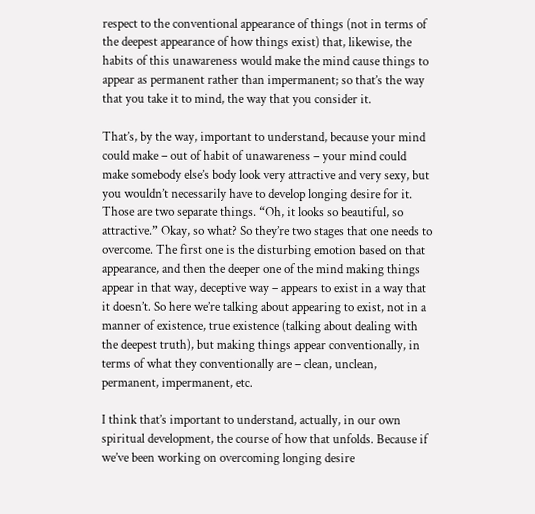respect to the conventional appearance of things (not in terms of the deepest appearance of how things exist) that, likewise, the habits of this unawareness would make the mind cause things to appear as permanent rather than impermanent; so that’s the way that you take it to mind, the way that you consider it.

That’s, by the way, important to understand, because your mind could make – out of habit of unawareness – your mind could make somebody else’s body look very attractive and very sexy, but you wouldn’t necessarily have to develop longing desire for it. Those are two separate things. “Oh, it looks so beautiful, so attractive.” Okay, so what? So they’re two stages that one needs to overcome. The first one is the disturbing emotion based on that appearance, and then the deeper one of the mind making things appear in that way, deceptive way – appears to exist in a way that it doesn’t. So here we’re talking about appearing to exist, not in a manner of existence, true existence (talking about dealing with the deepest truth), but making things appear conventionally, in terms of what they conventionally are – clean, unclean, permanent, impermanent, etc.

I think that’s important to understand, actually, in our own spiritual development, the course of how that unfolds. Because if we’ve been working on overcoming longing desire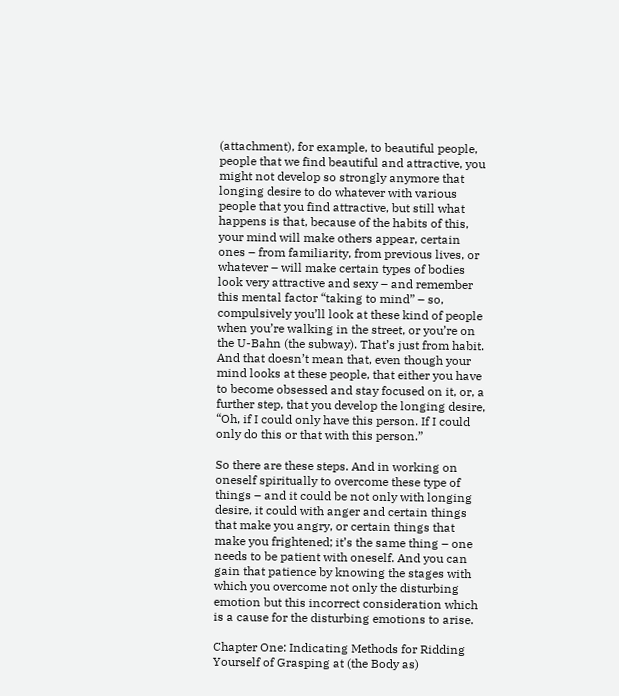(attachment), for example, to beautiful people, people that we find beautiful and attractive, you might not develop so strongly anymore that longing desire to do whatever with various people that you find attractive, but still what happens is that, because of the habits of this, your mind will make others appear, certain ones – from familiarity, from previous lives, or whatever – will make certain types of bodies look very attractive and sexy – and remember this mental factor “taking to mind” – so, compulsively you’ll look at these kind of people when you’re walking in the street, or you’re on the U-Bahn (the subway). That’s just from habit. And that doesn’t mean that, even though your mind looks at these people, that either you have to become obsessed and stay focused on it, or, a further step, that you develop the longing desire, “Oh, if I could only have this person. If I could only do this or that with this person.”

So there are these steps. And in working on oneself spiritually to overcome these type of things – and it could be not only with longing desire, it could with anger and certain things that make you angry, or certain things that make you frightened; it’s the same thing – one needs to be patient with oneself. And you can gain that patience by knowing the stages with which you overcome not only the disturbing emotion but this incorrect consideration which is a cause for the disturbing emotions to arise.

Chapter One: Indicating Methods for Ridding Yourself of Grasping at (the Body as)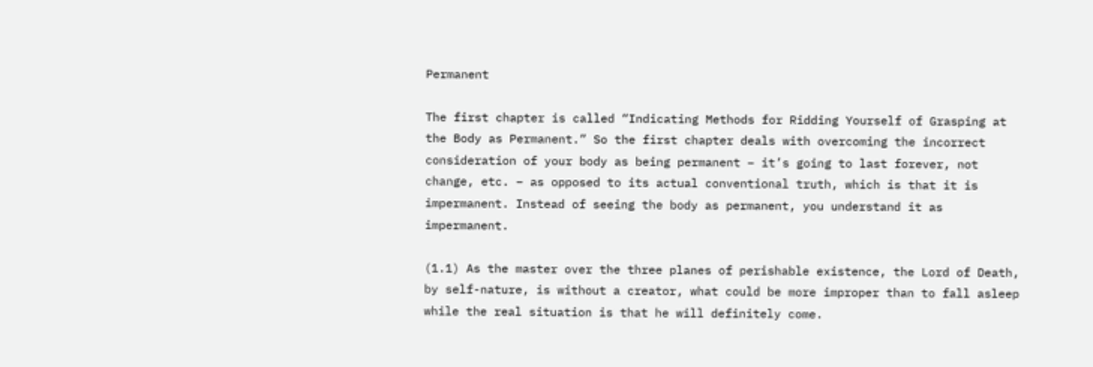Permanent

The first chapter is called “Indicating Methods for Ridding Yourself of Grasping at the Body as Permanent.” So the first chapter deals with overcoming the incorrect consideration of your body as being permanent – it’s going to last forever, not change, etc. – as opposed to its actual conventional truth, which is that it is impermanent. Instead of seeing the body as permanent, you understand it as impermanent.

(1.1) As the master over the three planes of perishable existence, the Lord of Death, by self-nature, is without a creator, what could be more improper than to fall asleep while the real situation is that he will definitely come.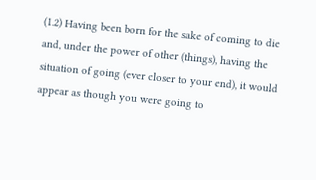(1.2) Having been born for the sake of coming to die and, under the power of other (things), having the situation of going (ever closer to your end), it would appear as though you were going to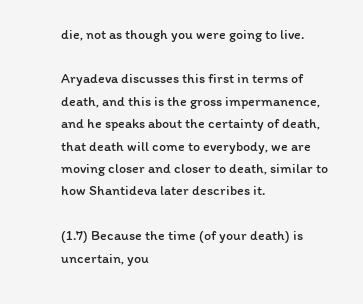die, not as though you were going to live.

Aryadeva discusses this first in terms of death, and this is the gross impermanence, and he speaks about the certainty of death, that death will come to everybody, we are moving closer and closer to death, similar to how Shantideva later describes it.

(1.7) Because the time (of your death) is uncertain, you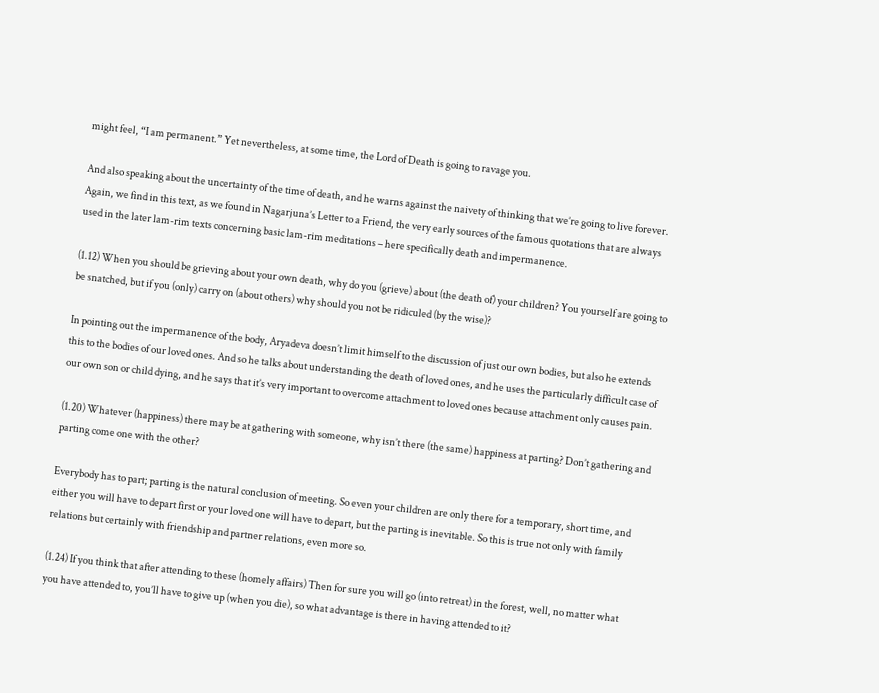might feel, “I am permanent.” Yet nevertheless, at some time, the Lord of Death is going to ravage you.

And also speaking about the uncertainty of the time of death, and he warns against the naivety of thinking that we’re going to live forever. Again, we find in this text, as we found in Nagarjuna’s Letter to a Friend, the very early sources of the famous quotations that are always used in the later lam-rim texts concerning basic lam-rim meditations – here specifically death and impermanence.

(1.12) When you should be grieving about your own death, why do you (grieve) about (the death of) your children? You yourself are going to be snatched, but if you (only) carry on (about others) why should you not be ridiculed (by the wise)?

In pointing out the impermanence of the body, Aryadeva doesn’t limit himself to the discussion of just our own bodies, but also he extends this to the bodies of our loved ones. And so he talks about understanding the death of loved ones, and he uses the particularly difficult case of our own son or child dying, and he says that it’s very important to overcome attachment to loved ones because attachment only causes pain.

(1.20) Whatever (happiness) there may be at gathering with someone, why isn’t there (the same) happiness at parting? Don’t gathering and parting come one with the other?

Everybody has to part; parting is the natural conclusion of meeting. So even your children are only there for a temporary, short time, and either you will have to depart first or your loved one will have to depart, but the parting is inevitable. So this is true not only with family relations but certainly with friendship and partner relations, even more so.

(1.24) If you think that after attending to these (homely affairs) Then for sure you will go (into retreat) in the forest, well, no matter what you have attended to, you’ll have to give up (when you die), so what advantage is there in having attended to it?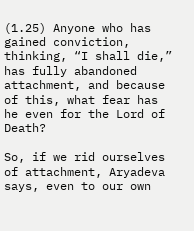(1.25) Anyone who has gained conviction, thinking, “I shall die,” has fully abandoned attachment, and because of this, what fear has he even for the Lord of Death?

So, if we rid ourselves of attachment, Aryadeva says, even to our own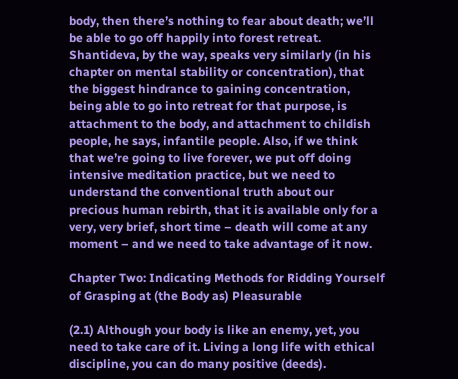body, then there’s nothing to fear about death; we’ll be able to go off happily into forest retreat. Shantideva, by the way, speaks very similarly (in his chapter on mental stability or concentration), that the biggest hindrance to gaining concentration, being able to go into retreat for that purpose, is attachment to the body, and attachment to childish people, he says, infantile people. Also, if we think that we’re going to live forever, we put off doing intensive meditation practice, but we need to understand the conventional truth about our precious human rebirth, that it is available only for a very, very brief, short time – death will come at any moment – and we need to take advantage of it now.

Chapter Two: Indicating Methods for Ridding Yourself of Grasping at (the Body as) Pleasurable

(2.1) Although your body is like an enemy, yet, you need to take care of it. Living a long life with ethical discipline, you can do many positive (deeds).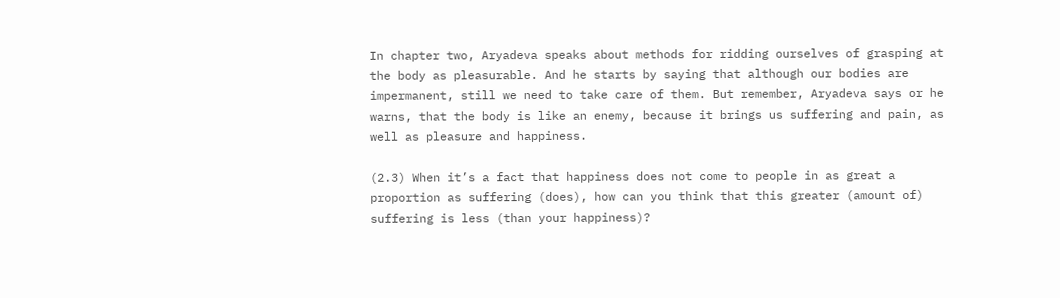In chapter two, Aryadeva speaks about methods for ridding ourselves of grasping at the body as pleasurable. And he starts by saying that although our bodies are impermanent, still we need to take care of them. But remember, Aryadeva says or he warns, that the body is like an enemy, because it brings us suffering and pain, as well as pleasure and happiness.

(2.3) When it’s a fact that happiness does not come to people in as great a proportion as suffering (does), how can you think that this greater (amount of) suffering is less (than your happiness)?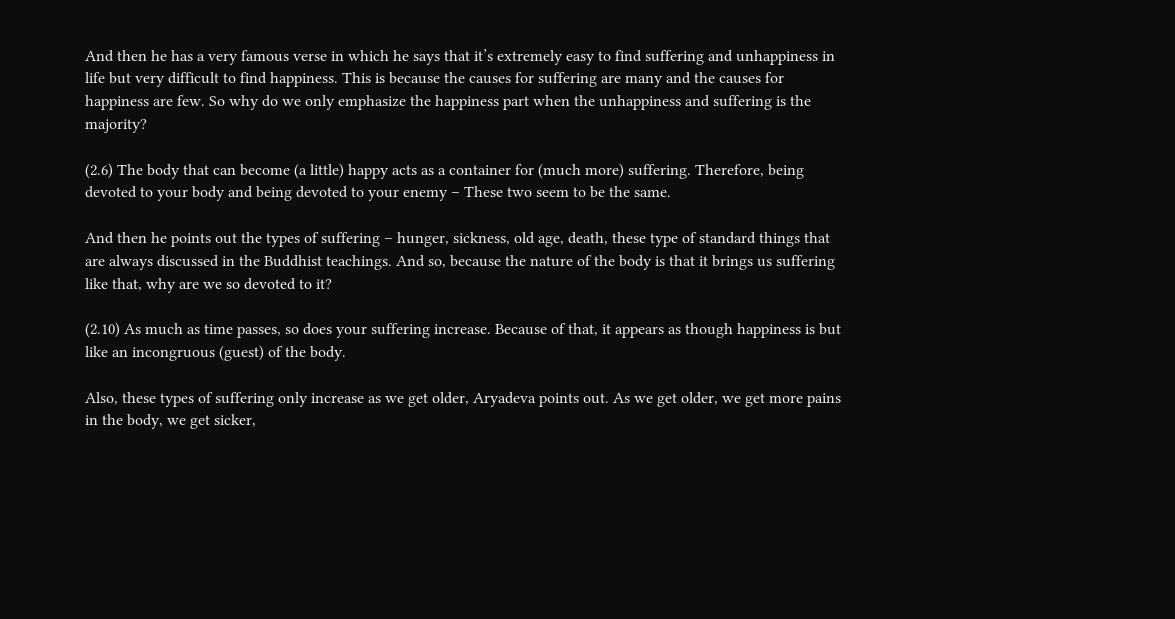And then he has a very famous verse in which he says that it’s extremely easy to find suffering and unhappiness in life but very difficult to find happiness. This is because the causes for suffering are many and the causes for happiness are few. So why do we only emphasize the happiness part when the unhappiness and suffering is the majority?

(2.6) The body that can become (a little) happy acts as a container for (much more) suffering. Therefore, being devoted to your body and being devoted to your enemy – These two seem to be the same.

And then he points out the types of suffering – hunger, sickness, old age, death, these type of standard things that are always discussed in the Buddhist teachings. And so, because the nature of the body is that it brings us suffering like that, why are we so devoted to it?

(2.10) As much as time passes, so does your suffering increase. Because of that, it appears as though happiness is but like an incongruous (guest) of the body.

Also, these types of suffering only increase as we get older, Aryadeva points out. As we get older, we get more pains in the body, we get sicker,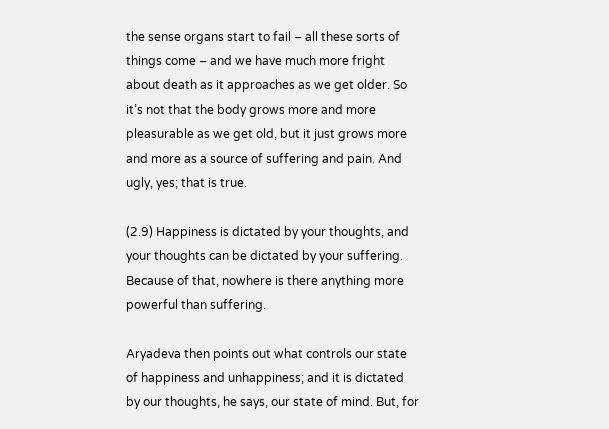the sense organs start to fail – all these sorts of things come – and we have much more fright about death as it approaches as we get older. So it’s not that the body grows more and more pleasurable as we get old, but it just grows more and more as a source of suffering and pain. And ugly, yes; that is true.

(2.9) Happiness is dictated by your thoughts, and your thoughts can be dictated by your suffering. Because of that, nowhere is there anything more powerful than suffering.

Aryadeva then points out what controls our state of happiness and unhappiness; and it is dictated by our thoughts, he says, our state of mind. But, for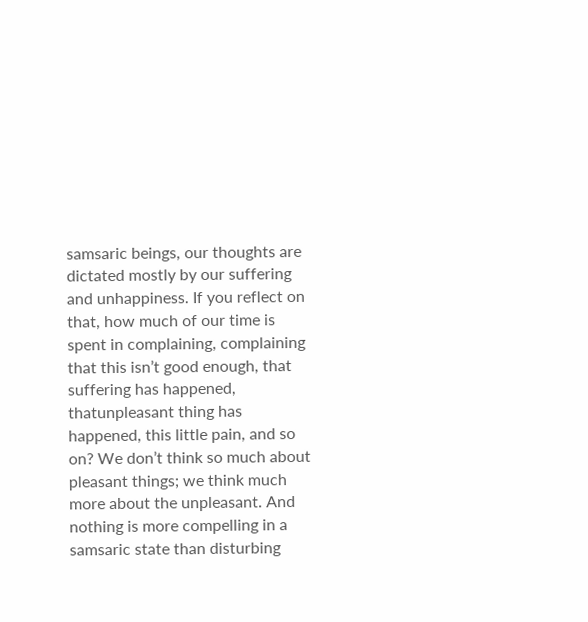samsaric beings, our thoughts are dictated mostly by our suffering and unhappiness. If you reflect on that, how much of our time is spent in complaining, complaining that this isn’t good enough, that suffering has happened, thatunpleasant thing has happened, this little pain, and so on? We don’t think so much about pleasant things; we think much more about the unpleasant. And nothing is more compelling in a samsaric state than disturbing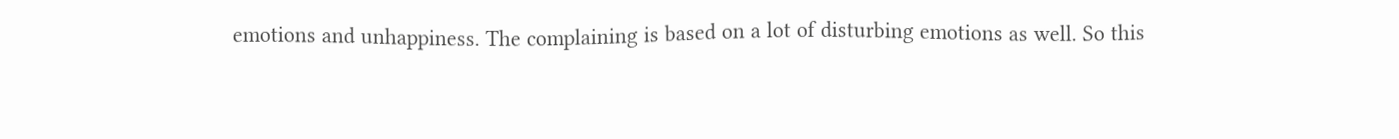emotions and unhappiness. The complaining is based on a lot of disturbing emotions as well. So this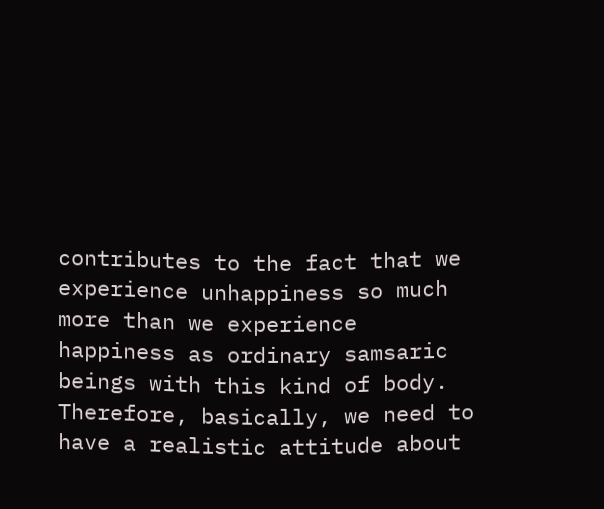contributes to the fact that we experience unhappiness so much more than we experience happiness as ordinary samsaric beings with this kind of body. Therefore, basically, we need to have a realistic attitude about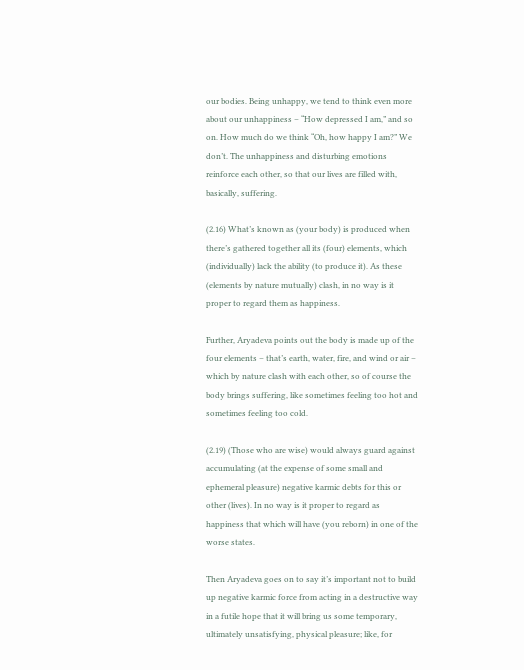our bodies. Being unhappy, we tend to think even more about our unhappiness – “How depressed I am,” and so on. How much do we think “Oh, how happy I am?” We don’t. The unhappiness and disturbing emotions reinforce each other, so that our lives are filled with, basically, suffering.

(2.16) What’s known as (your body) is produced when there’s gathered together all its (four) elements, which (individually) lack the ability (to produce it). As these (elements by nature mutually) clash, in no way is it proper to regard them as happiness.

Further, Aryadeva points out the body is made up of the four elements – that’s earth, water, fire, and wind or air – which by nature clash with each other, so of course the body brings suffering, like sometimes feeling too hot and sometimes feeling too cold.

(2.19) (Those who are wise) would always guard against accumulating (at the expense of some small and ephemeral pleasure) negative karmic debts for this or other (lives). In no way is it proper to regard as happiness that which will have (you reborn) in one of the worse states.

Then Aryadeva goes on to say it’s important not to build up negative karmic force from acting in a destructive way in a futile hope that it will bring us some temporary, ultimately unsatisfying, physical pleasure; like, for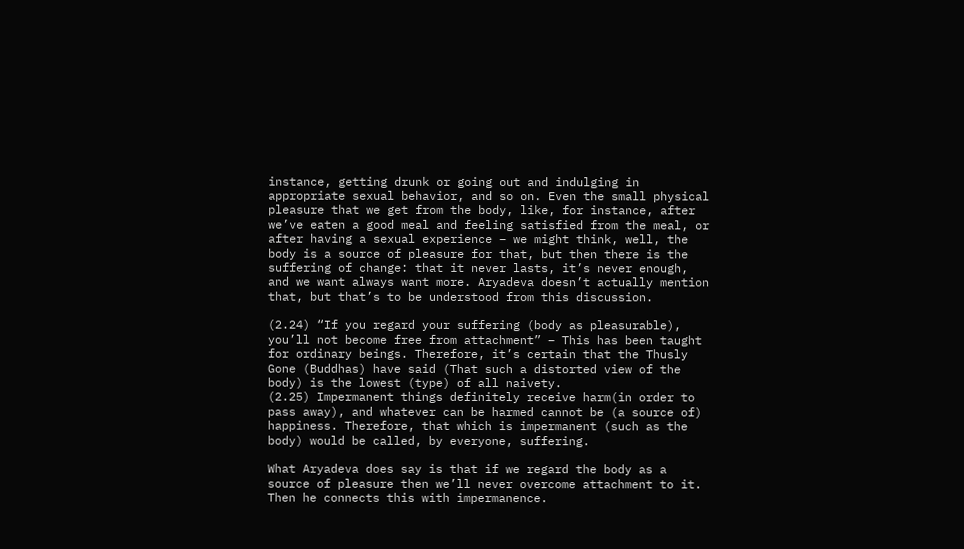instance, getting drunk or going out and indulging in appropriate sexual behavior, and so on. Even the small physical pleasure that we get from the body, like, for instance, after we’ve eaten a good meal and feeling satisfied from the meal, or after having a sexual experience – we might think, well, the body is a source of pleasure for that, but then there is the suffering of change: that it never lasts, it’s never enough, and we want always want more. Aryadeva doesn’t actually mention that, but that’s to be understood from this discussion.

(2.24) “If you regard your suffering (body as pleasurable), you’ll not become free from attachment” – This has been taught for ordinary beings. Therefore, it’s certain that the Thusly Gone (Buddhas) have said (That such a distorted view of the body) is the lowest (type) of all naivety.
(2.25) Impermanent things definitely receive harm(in order to pass away), and whatever can be harmed cannot be (a source of) happiness. Therefore, that which is impermanent (such as the body) would be called, by everyone, suffering.

What Aryadeva does say is that if we regard the body as a source of pleasure then we’ll never overcome attachment to it. Then he connects this with impermanence.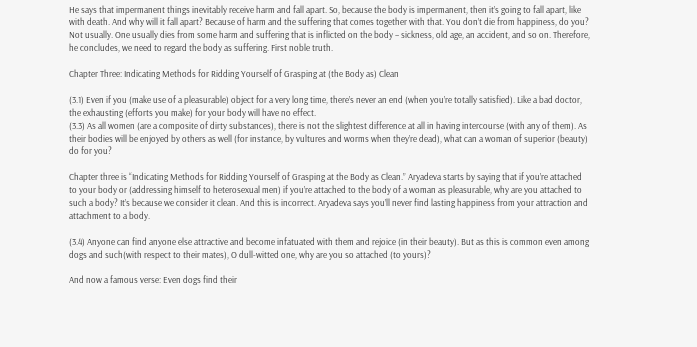He says that impermanent things inevitably receive harm and fall apart. So, because the body is impermanent, then it’s going to fall apart, like with death. And why will it fall apart? Because of harm and the suffering that comes together with that. You don’t die from happiness, do you? Not usually. One usually dies from some harm and suffering that is inflicted on the body – sickness, old age, an accident, and so on. Therefore, he concludes, we need to regard the body as suffering. First noble truth.

Chapter Three: Indicating Methods for Ridding Yourself of Grasping at (the Body as) Clean

(3.1) Even if you (make use of a pleasurable) object for a very long time, there’s never an end (when you’re totally satisfied). Like a bad doctor, the exhausting (efforts you make) for your body will have no effect.
(3.3) As all women (are a composite of dirty substances), there is not the slightest difference at all in having intercourse (with any of them). As their bodies will be enjoyed by others as well (for instance, by vultures and worms when they’re dead), what can a woman of superior (beauty) do for you?

Chapter three is “Indicating Methods for Ridding Yourself of Grasping at the Body as Clean.” Aryadeva starts by saying that if you’re attached to your body or (addressing himself to heterosexual men) if you’re attached to the body of a woman as pleasurable, why are you attached to such a body? It’s because we consider it clean. And this is incorrect. Aryadeva says you’ll never find lasting happiness from your attraction and attachment to a body.

(3.4) Anyone can find anyone else attractive and become infatuated with them and rejoice (in their beauty). But as this is common even among dogs and such(with respect to their mates), O dull-witted one, why are you so attached (to yours)?

And now a famous verse: Even dogs find their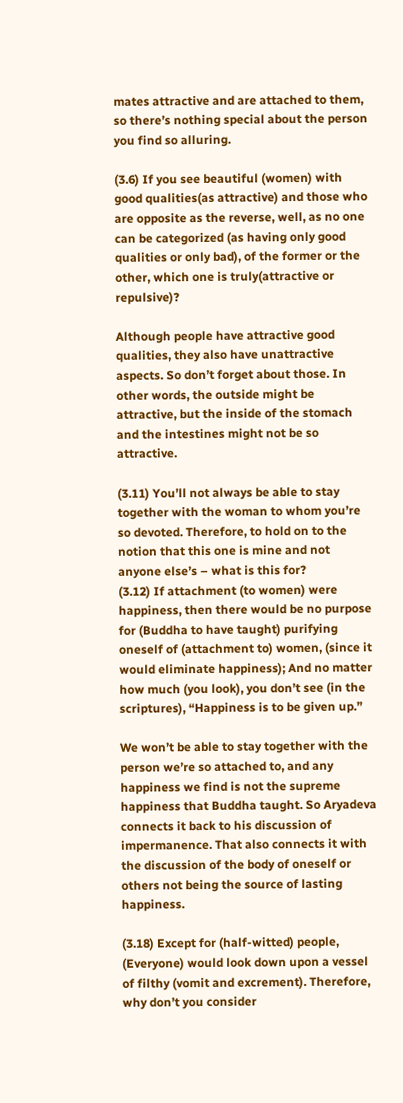mates attractive and are attached to them, so there’s nothing special about the person you find so alluring.

(3.6) If you see beautiful (women) with good qualities(as attractive) and those who are opposite as the reverse, well, as no one can be categorized (as having only good qualities or only bad), of the former or the other, which one is truly(attractive or repulsive)?

Although people have attractive good qualities, they also have unattractive aspects. So don’t forget about those. In other words, the outside might be attractive, but the inside of the stomach and the intestines might not be so attractive.

(3.11) You’ll not always be able to stay together with the woman to whom you’re so devoted. Therefore, to hold on to the notion that this one is mine and not anyone else’s – what is this for?
(3.12) If attachment (to women) were happiness, then there would be no purpose for (Buddha to have taught) purifying oneself of (attachment to) women, (since it would eliminate happiness); And no matter how much (you look), you don’t see (in the scriptures), “Happiness is to be given up.”

We won’t be able to stay together with the person we’re so attached to, and any happiness we find is not the supreme happiness that Buddha taught. So Aryadeva connects it back to his discussion of impermanence. That also connects it with the discussion of the body of oneself or others not being the source of lasting happiness.

(3.18) Except for (half-witted) people, (Everyone) would look down upon a vessel of filthy (vomit and excrement). Therefore, why don’t you consider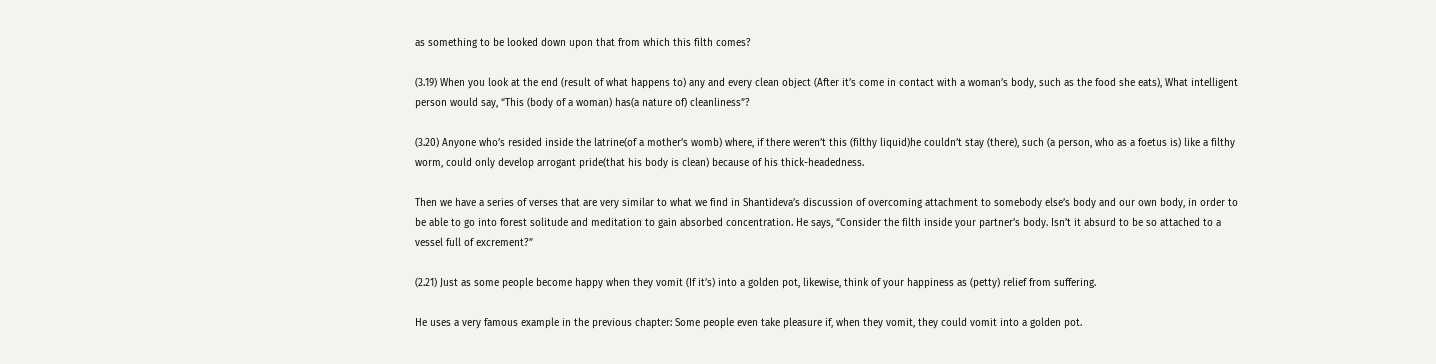as something to be looked down upon that from which this filth comes?

(3.19) When you look at the end (result of what happens to) any and every clean object (After it’s come in contact with a woman’s body, such as the food she eats), What intelligent person would say, “This (body of a woman) has(a nature of) cleanliness”?

(3.20) Anyone who’s resided inside the latrine(of a mother’s womb) where, if there weren’t this (filthy liquid)he couldn’t stay (there), such (a person, who as a foetus is) like a filthy worm, could only develop arrogant pride(that his body is clean) because of his thick-headedness.

Then we have a series of verses that are very similar to what we find in Shantideva’s discussion of overcoming attachment to somebody else’s body and our own body, in order to be able to go into forest solitude and meditation to gain absorbed concentration. He says, “Consider the filth inside your partner’s body. Isn’t it absurd to be so attached to a vessel full of excrement?”

(2.21) Just as some people become happy when they vomit (If it’s) into a golden pot, likewise, think of your happiness as (petty) relief from suffering.

He uses a very famous example in the previous chapter: Some people even take pleasure if, when they vomit, they could vomit into a golden pot.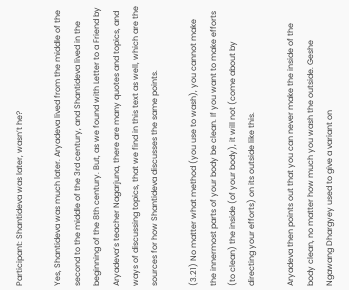Participant: Shantideva was later, wasn’t he?

Yes, Shantideva was much later. Aryadeva lived from the middle of the second to the middle of the 3rd century, and Shantideva lived in the beginning of the 8th century. But, as we found with Letter to a Friend by Aryadeva’s teacher Nagarjuna, there are many quotes and topics, and ways of discussing topics, that we find in this text as well, which are the sources for how Shantideva discusses the same points.

(3.21) No matter what method (you use to wash), you cannot make the innermost parts of your body be clean. If you want to make efforts (to clean) the inside (of your body), it will not (come about by directing your efforts) on its outside like this.

Aryadeva then points out that you can never make the inside of the body clean, no matter how much you wash the outside. Geshe Ngawang Dhargyey used to give a variant on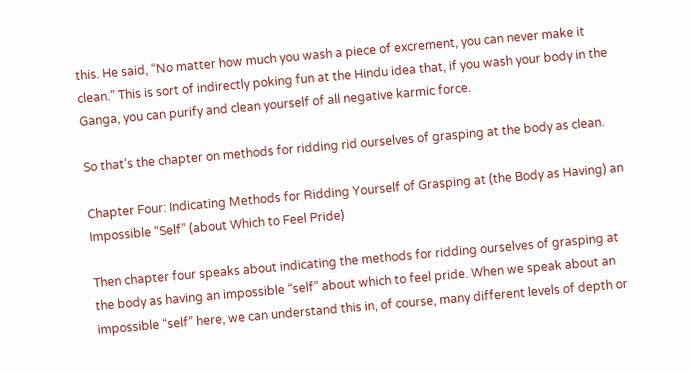this. He said, “No matter how much you wash a piece of excrement, you can never make it clean.” This is sort of indirectly poking fun at the Hindu idea that, if you wash your body in the Ganga, you can purify and clean yourself of all negative karmic force.

So that’s the chapter on methods for ridding rid ourselves of grasping at the body as clean.

Chapter Four: Indicating Methods for Ridding Yourself of Grasping at (the Body as Having) an Impossible “Self” (about Which to Feel Pride)

Then chapter four speaks about indicating the methods for ridding ourselves of grasping at the body as having an impossible “self” about which to feel pride. When we speak about an impossible “self” here, we can understand this in, of course, many different levels of depth or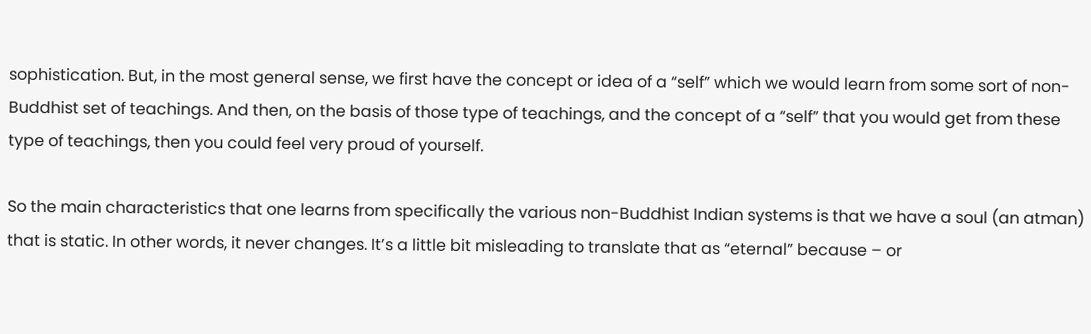sophistication. But, in the most general sense, we first have the concept or idea of a “self” which we would learn from some sort of non-Buddhist set of teachings. And then, on the basis of those type of teachings, and the concept of a “self” that you would get from these type of teachings, then you could feel very proud of yourself.

So the main characteristics that one learns from specifically the various non-Buddhist Indian systems is that we have a soul (an atman) that is static. In other words, it never changes. It’s a little bit misleading to translate that as “eternal” because – or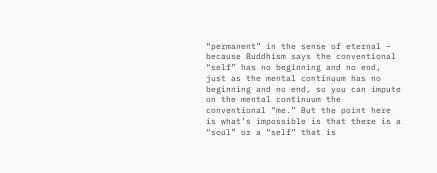“permanent” in the sense of eternal – because Buddhism says the conventional “self” has no beginning and no end, just as the mental continuum has no beginning and no end, so you can impute on the mental continuum the conventional “me.” But the point here is what’s impossible is that there is a “soul” or a “self” that is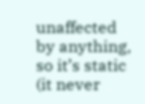unaffected by anything, so it’s static (it never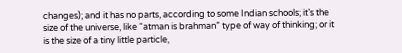changes); and it has no parts, according to some Indian schools; it’s the size of the universe, like “atman is brahman” type of way of thinking; or it is the size of a tiny little particle,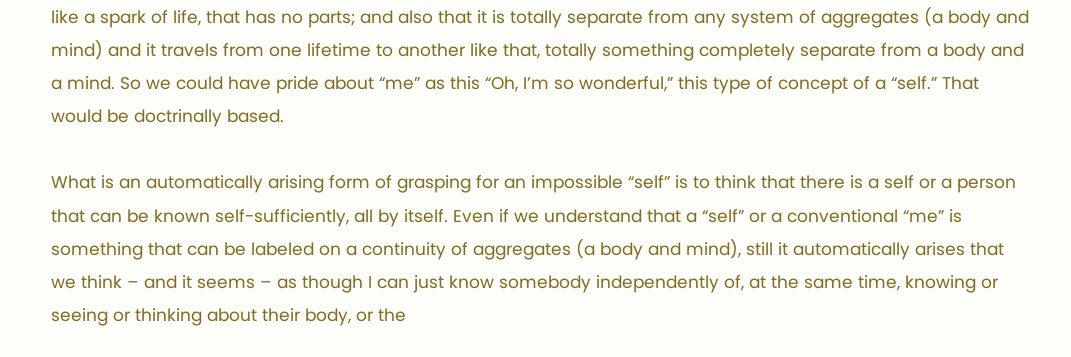like a spark of life, that has no parts; and also that it is totally separate from any system of aggregates (a body and mind) and it travels from one lifetime to another like that, totally something completely separate from a body and a mind. So we could have pride about “me” as this “Oh, I’m so wonderful,” this type of concept of a “self.” That would be doctrinally based.

What is an automatically arising form of grasping for an impossible “self” is to think that there is a self or a person that can be known self-sufficiently, all by itself. Even if we understand that a “self” or a conventional “me” is something that can be labeled on a continuity of aggregates (a body and mind), still it automatically arises that we think – and it seems – as though I can just know somebody independently of, at the same time, knowing or seeing or thinking about their body, or the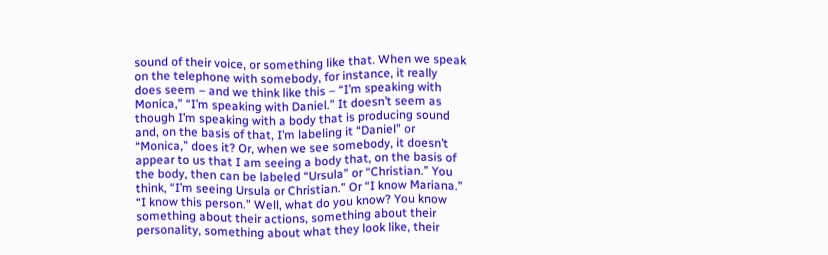sound of their voice, or something like that. When we speak on the telephone with somebody, for instance, it really does seem – and we think like this – “I’m speaking with Monica,” “I’m speaking with Daniel.” It doesn’t seem as though I’m speaking with a body that is producing sound and, on the basis of that, I’m labeling it “Daniel” or “Monica,” does it? Or, when we see somebody, it doesn’t appear to us that I am seeing a body that, on the basis of the body, then can be labeled “Ursula” or “Christian.” You think, “I’m seeing Ursula or Christian.” Or “I know Mariana.” “I know this person.” Well, what do you know? You know something about their actions, something about their personality, something about what they look like, their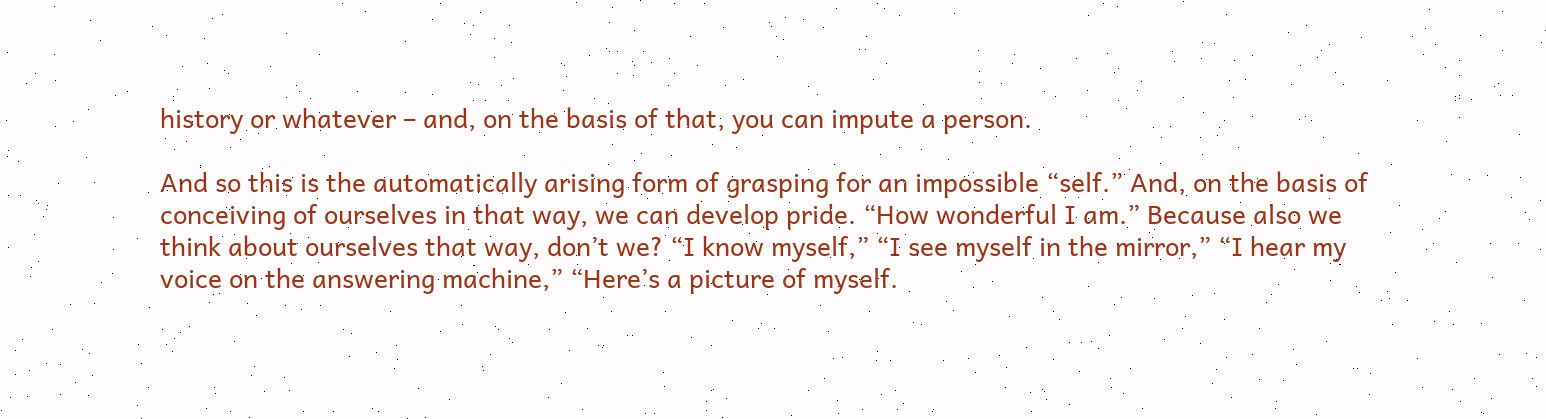history or whatever – and, on the basis of that, you can impute a person.

And so this is the automatically arising form of grasping for an impossible “self.” And, on the basis of conceiving of ourselves in that way, we can develop pride. “How wonderful I am.” Because also we think about ourselves that way, don’t we? “I know myself,” “I see myself in the mirror,” “I hear my voice on the answering machine,” “Here’s a picture of myself.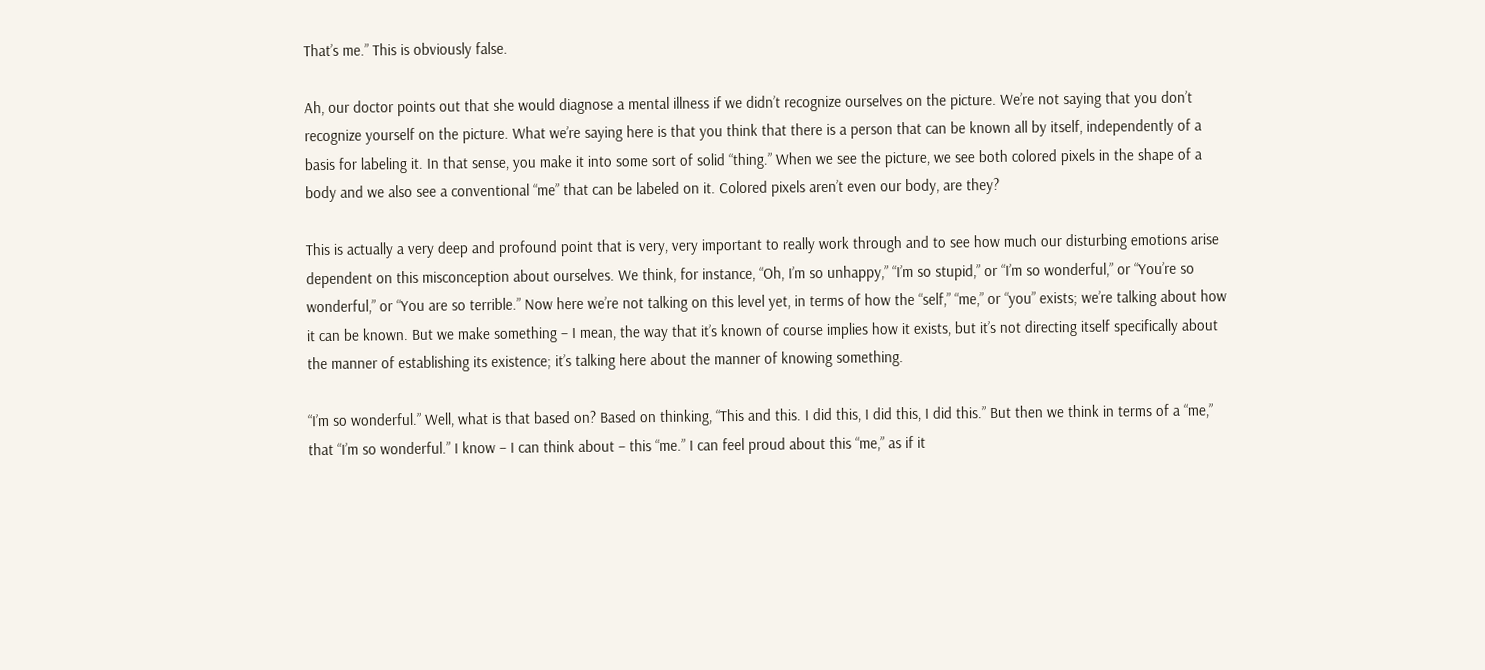That’s me.” This is obviously false.

Ah, our doctor points out that she would diagnose a mental illness if we didn’t recognize ourselves on the picture. We’re not saying that you don’t recognize yourself on the picture. What we’re saying here is that you think that there is a person that can be known all by itself, independently of a basis for labeling it. In that sense, you make it into some sort of solid “thing.” When we see the picture, we see both colored pixels in the shape of a body and we also see a conventional “me” that can be labeled on it. Colored pixels aren’t even our body, are they?

This is actually a very deep and profound point that is very, very important to really work through and to see how much our disturbing emotions arise dependent on this misconception about ourselves. We think, for instance, “Oh, I’m so unhappy,” “I’m so stupid,” or “I’m so wonderful,” or “You’re so wonderful,” or “You are so terrible.” Now here we’re not talking on this level yet, in terms of how the “self,” “me,” or “you” exists; we’re talking about how it can be known. But we make something – I mean, the way that it’s known of course implies how it exists, but it’s not directing itself specifically about the manner of establishing its existence; it’s talking here about the manner of knowing something.

“I’m so wonderful.” Well, what is that based on? Based on thinking, “This and this. I did this, I did this, I did this.” But then we think in terms of a “me,” that “I’m so wonderful.” I know – I can think about – this “me.” I can feel proud about this “me,” as if it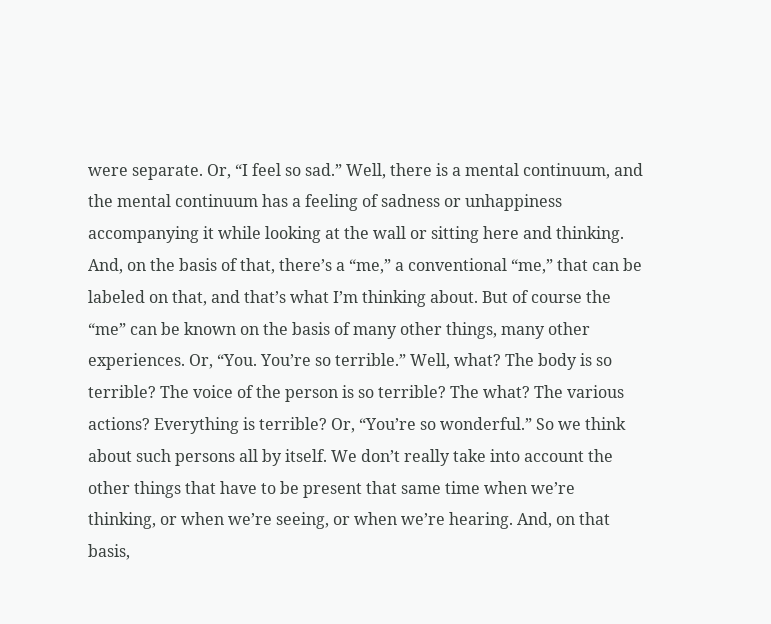were separate. Or, “I feel so sad.” Well, there is a mental continuum, and the mental continuum has a feeling of sadness or unhappiness accompanying it while looking at the wall or sitting here and thinking. And, on the basis of that, there’s a “me,” a conventional “me,” that can be labeled on that, and that’s what I’m thinking about. But of course the “me” can be known on the basis of many other things, many other experiences. Or, “You. You’re so terrible.” Well, what? The body is so terrible? The voice of the person is so terrible? The what? The various actions? Everything is terrible? Or, “You’re so wonderful.” So we think about such persons all by itself. We don’t really take into account the other things that have to be present that same time when we’re thinking, or when we’re seeing, or when we’re hearing. And, on that basis,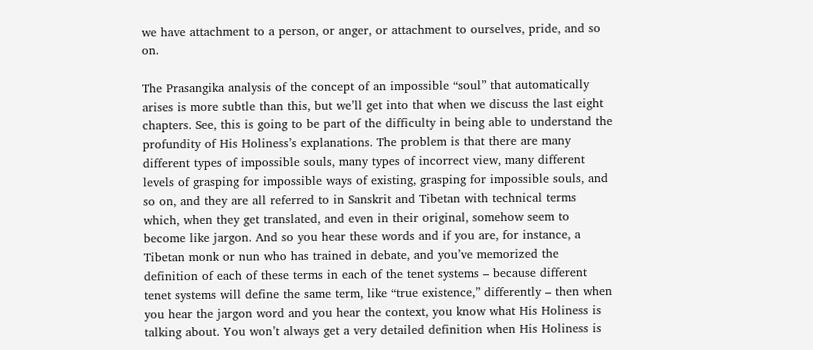we have attachment to a person, or anger, or attachment to ourselves, pride, and so on.

The Prasangika analysis of the concept of an impossible “soul” that automatically arises is more subtle than this, but we’ll get into that when we discuss the last eight chapters. See, this is going to be part of the difficulty in being able to understand the profundity of His Holiness’s explanations. The problem is that there are many different types of impossible souls, many types of incorrect view, many different levels of grasping for impossible ways of existing, grasping for impossible souls, and so on, and they are all referred to in Sanskrit and Tibetan with technical terms which, when they get translated, and even in their original, somehow seem to become like jargon. And so you hear these words and if you are, for instance, a Tibetan monk or nun who has trained in debate, and you’ve memorized the definition of each of these terms in each of the tenet systems – because different tenet systems will define the same term, like “true existence,” differently – then when you hear the jargon word and you hear the context, you know what His Holiness is talking about. You won’t always get a very detailed definition when His Holiness is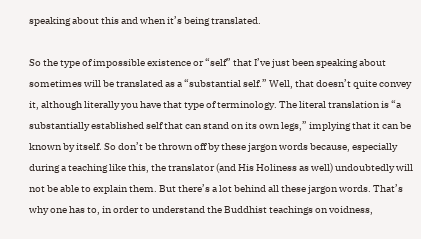speaking about this and when it’s being translated.

So the type of impossible existence or “self” that I’ve just been speaking about sometimes will be translated as a “substantial self.” Well, that doesn’t quite convey it, although literally you have that type of terminology. The literal translation is “a substantially established self that can stand on its own legs,” implying that it can be known by itself. So don’t be thrown off by these jargon words because, especially during a teaching like this, the translator (and His Holiness as well) undoubtedly will not be able to explain them. But there’s a lot behind all these jargon words. That’s why one has to, in order to understand the Buddhist teachings on voidness,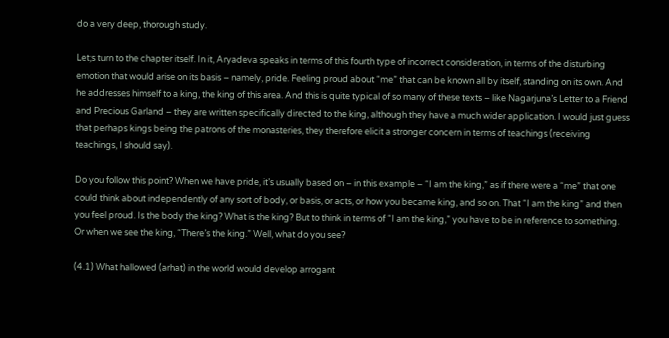do a very deep, thorough study.

Let;s turn to the chapter itself. In it, Aryadeva speaks in terms of this fourth type of incorrect consideration, in terms of the disturbing emotion that would arise on its basis – namely, pride. Feeling proud about “me” that can be known all by itself, standing on its own. And he addresses himself to a king, the king of this area. And this is quite typical of so many of these texts – like Nagarjuna’s Letter to a Friend and Precious Garland – they are written specifically directed to the king, although they have a much wider application. I would just guess that perhaps kings being the patrons of the monasteries, they therefore elicit a stronger concern in terms of teachings (receiving teachings, I should say).

Do you follow this point? When we have pride, it’s usually based on – in this example – “I am the king,” as if there were a “me” that one could think about independently of any sort of body, or basis, or acts, or how you became king, and so on. That “I am the king” and then you feel proud. Is the body the king? What is the king? But to think in terms of “I am the king,” you have to be in reference to something. Or when we see the king, “There’s the king.” Well, what do you see?

(4.1) What hallowed (arhat) in the world would develop arrogant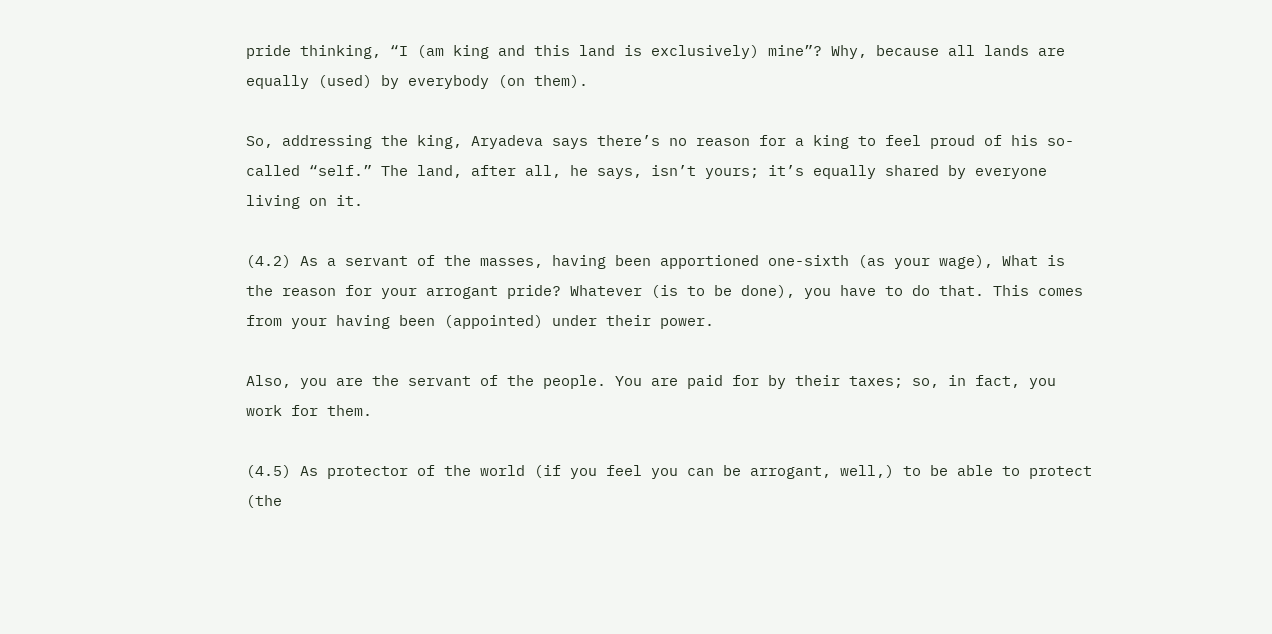pride thinking, “I (am king and this land is exclusively) mine”? Why, because all lands are equally (used) by everybody (on them).

So, addressing the king, Aryadeva says there’s no reason for a king to feel proud of his so-called “self.” The land, after all, he says, isn’t yours; it’s equally shared by everyone living on it.

(4.2) As a servant of the masses, having been apportioned one-sixth (as your wage), What is the reason for your arrogant pride? Whatever (is to be done), you have to do that. This comes from your having been (appointed) under their power.

Also, you are the servant of the people. You are paid for by their taxes; so, in fact, you work for them.

(4.5) As protector of the world (if you feel you can be arrogant, well,) to be able to protect (the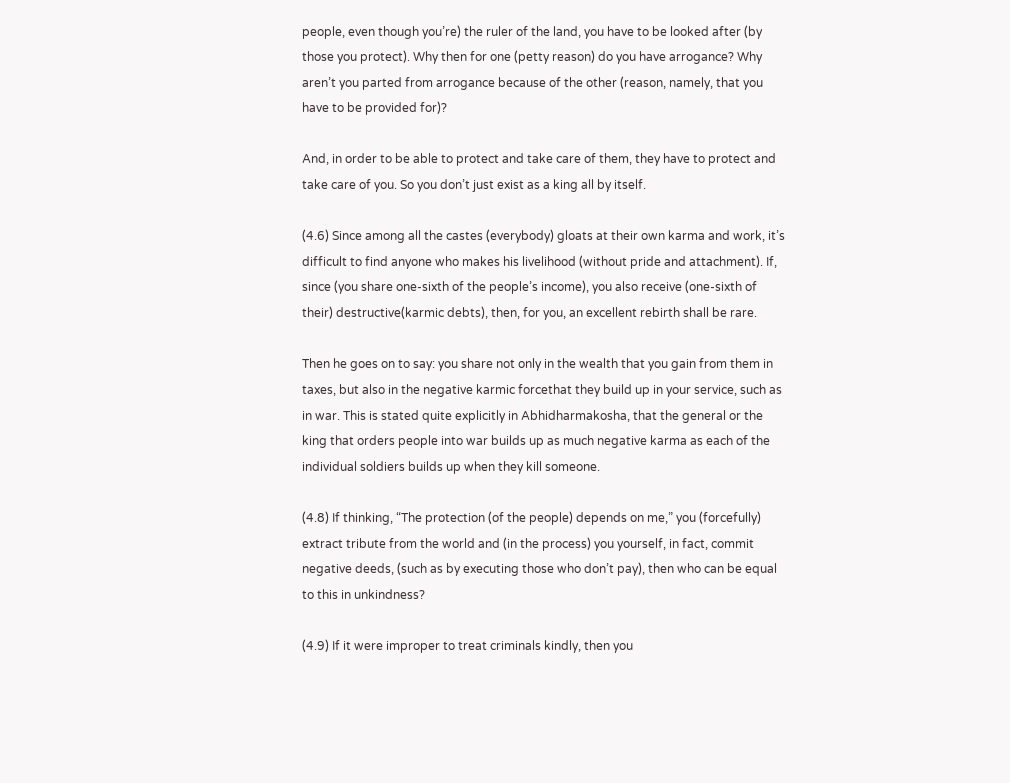people, even though you’re) the ruler of the land, you have to be looked after (by those you protect). Why then for one (petty reason) do you have arrogance? Why aren’t you parted from arrogance because of the other (reason, namely, that you have to be provided for)?

And, in order to be able to protect and take care of them, they have to protect and take care of you. So you don’t just exist as a king all by itself.

(4.6) Since among all the castes (everybody) gloats at their own karma and work, it’s difficult to find anyone who makes his livelihood (without pride and attachment). If, since (you share one-sixth of the people’s income), you also receive (one-sixth of their) destructive(karmic debts), then, for you, an excellent rebirth shall be rare.

Then he goes on to say: you share not only in the wealth that you gain from them in taxes, but also in the negative karmic forcethat they build up in your service, such as in war. This is stated quite explicitly in Abhidharmakosha, that the general or the king that orders people into war builds up as much negative karma as each of the individual soldiers builds up when they kill someone.

(4.8) If thinking, “The protection (of the people) depends on me,” you (forcefully) extract tribute from the world and (in the process) you yourself, in fact, commit negative deeds, (such as by executing those who don’t pay), then who can be equal to this in unkindness?

(4.9) If it were improper to treat criminals kindly, then you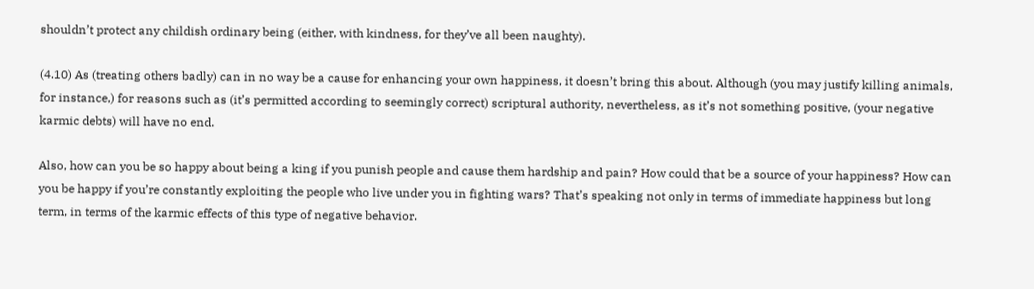shouldn’t protect any childish ordinary being (either, with kindness, for they’ve all been naughty).

(4.10) As (treating others badly) can in no way be a cause for enhancing your own happiness, it doesn’t bring this about. Although (you may justify killing animals, for instance,) for reasons such as (it’s permitted according to seemingly correct) scriptural authority, nevertheless, as it’s not something positive, (your negative karmic debts) will have no end.

Also, how can you be so happy about being a king if you punish people and cause them hardship and pain? How could that be a source of your happiness? How can you be happy if you’re constantly exploiting the people who live under you in fighting wars? That’s speaking not only in terms of immediate happiness but long term, in terms of the karmic effects of this type of negative behavior.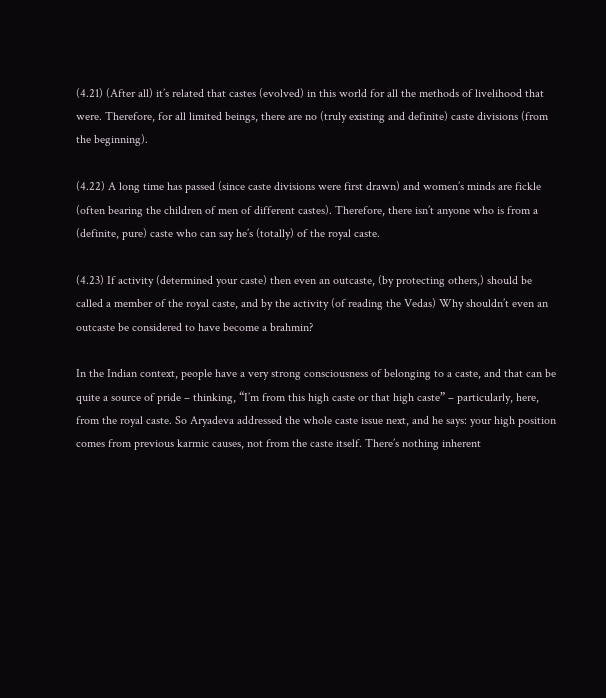(4.21) (After all) it’s related that castes (evolved) in this world for all the methods of livelihood that were. Therefore, for all limited beings, there are no (truly existing and definite) caste divisions (from the beginning).

(4.22) A long time has passed (since caste divisions were first drawn) and women’s minds are fickle (often bearing the children of men of different castes). Therefore, there isn’t anyone who is from a (definite, pure) caste who can say he’s (totally) of the royal caste.

(4.23) If activity (determined your caste) then even an outcaste, (by protecting others,) should be called a member of the royal caste, and by the activity (of reading the Vedas) Why shouldn’t even an outcaste be considered to have become a brahmin?

In the Indian context, people have a very strong consciousness of belonging to a caste, and that can be quite a source of pride – thinking, “I’m from this high caste or that high caste” – particularly, here, from the royal caste. So Aryadeva addressed the whole caste issue next, and he says: your high position comes from previous karmic causes, not from the caste itself. There’s nothing inherent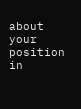about your position in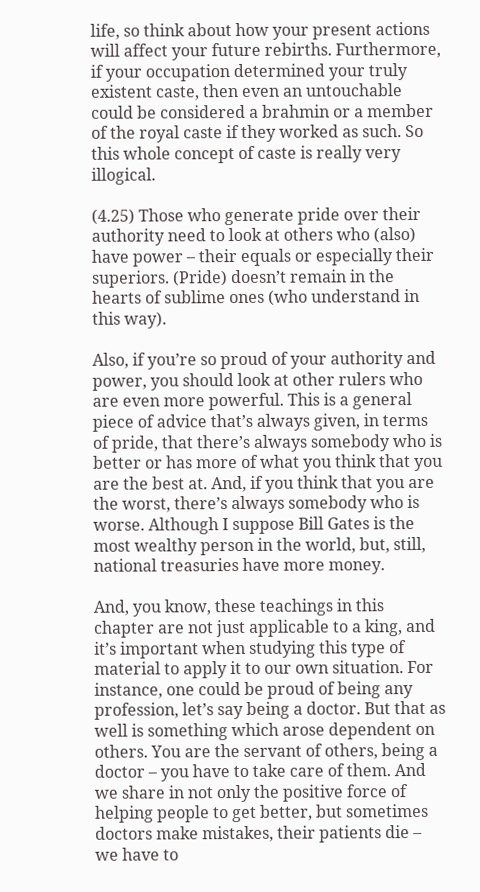life, so think about how your present actions will affect your future rebirths. Furthermore, if your occupation determined your truly existent caste, then even an untouchable could be considered a brahmin or a member of the royal caste if they worked as such. So this whole concept of caste is really very illogical.

(4.25) Those who generate pride over their authority need to look at others who (also) have power – their equals or especially their superiors. (Pride) doesn’t remain in the hearts of sublime ones (who understand in this way).

Also, if you’re so proud of your authority and power, you should look at other rulers who are even more powerful. This is a general piece of advice that’s always given, in terms of pride, that there’s always somebody who is better or has more of what you think that you are the best at. And, if you think that you are the worst, there’s always somebody who is worse. Although I suppose Bill Gates is the most wealthy person in the world, but, still, national treasuries have more money.

And, you know, these teachings in this chapter are not just applicable to a king, and it’s important when studying this type of material to apply it to our own situation. For instance, one could be proud of being any profession, let’s say being a doctor. But that as well is something which arose dependent on others. You are the servant of others, being a doctor – you have to take care of them. And we share in not only the positive force of helping people to get better, but sometimes doctors make mistakes, their patients die – we have to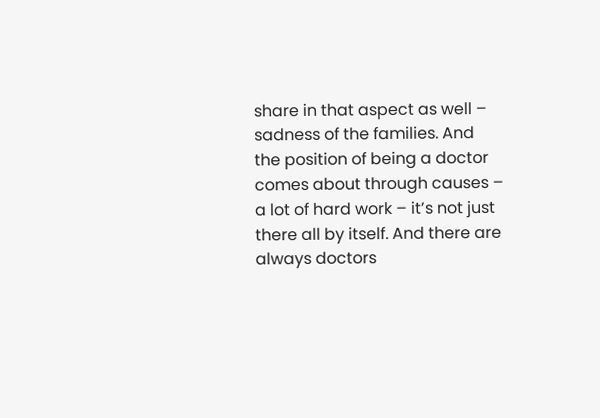share in that aspect as well – sadness of the families. And the position of being a doctor comes about through causes – a lot of hard work – it’s not just there all by itself. And there are always doctors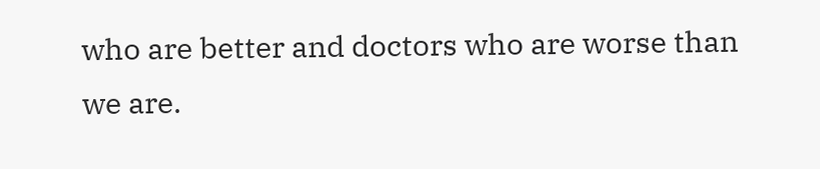who are better and doctors who are worse than we are.